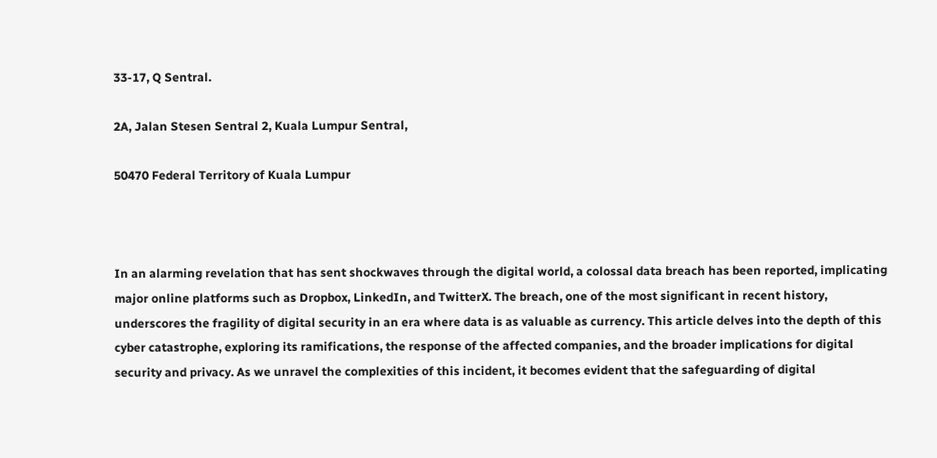33-17, Q Sentral.

2A, Jalan Stesen Sentral 2, Kuala Lumpur Sentral,

50470 Federal Territory of Kuala Lumpur



In an alarming revelation that has sent shockwaves through the digital world, a colossal data breach has been reported, implicating major online platforms such as Dropbox, LinkedIn, and TwitterX. The breach, one of the most significant in recent history, underscores the fragility of digital security in an era where data is as valuable as currency. This article delves into the depth of this cyber catastrophe, exploring its ramifications, the response of the affected companies, and the broader implications for digital security and privacy. As we unravel the complexities of this incident, it becomes evident that the safeguarding of digital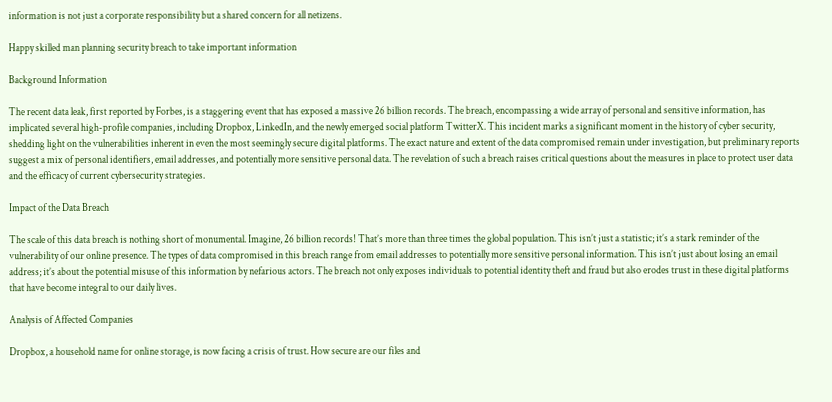information is not just a corporate responsibility but a shared concern for all netizens.

Happy skilled man planning security breach to take important information

Background Information

The recent data leak, first reported by Forbes, is a staggering event that has exposed a massive 26 billion records. The breach, encompassing a wide array of personal and sensitive information, has implicated several high-profile companies, including Dropbox, LinkedIn, and the newly emerged social platform TwitterX. This incident marks a significant moment in the history of cyber security, shedding light on the vulnerabilities inherent in even the most seemingly secure digital platforms. The exact nature and extent of the data compromised remain under investigation, but preliminary reports suggest a mix of personal identifiers, email addresses, and potentially more sensitive personal data. The revelation of such a breach raises critical questions about the measures in place to protect user data and the efficacy of current cybersecurity strategies.

Impact of the Data Breach

The scale of this data breach is nothing short of monumental. Imagine, 26 billion records! That’s more than three times the global population. This isn’t just a statistic; it’s a stark reminder of the vulnerability of our online presence. The types of data compromised in this breach range from email addresses to potentially more sensitive personal information. This isn’t just about losing an email address; it’s about the potential misuse of this information by nefarious actors. The breach not only exposes individuals to potential identity theft and fraud but also erodes trust in these digital platforms that have become integral to our daily lives.

Analysis of Affected Companies

Dropbox, a household name for online storage, is now facing a crisis of trust. How secure are our files and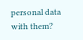personal data with them?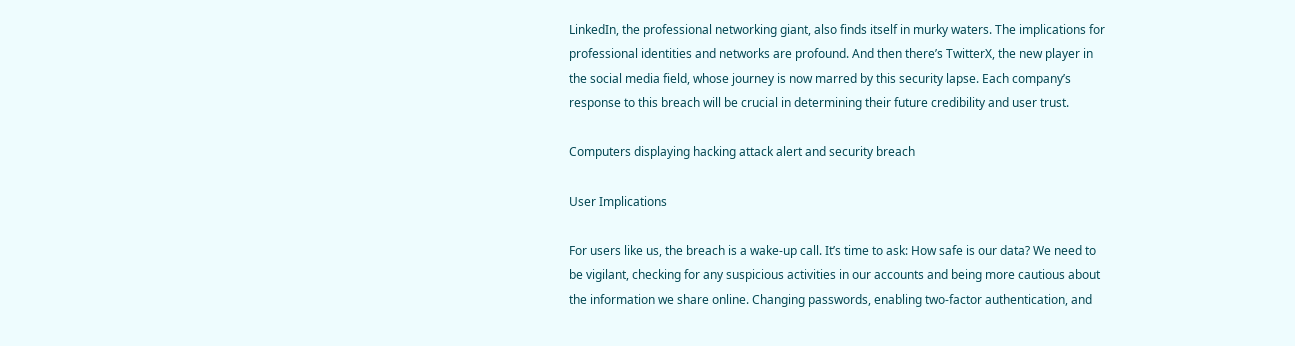LinkedIn, the professional networking giant, also finds itself in murky waters. The implications for professional identities and networks are profound. And then there’s TwitterX, the new player in the social media field, whose journey is now marred by this security lapse. Each company’s response to this breach will be crucial in determining their future credibility and user trust.

Computers displaying hacking attack alert and security breach

User Implications

For users like us, the breach is a wake-up call. It’s time to ask: How safe is our data? We need to be vigilant, checking for any suspicious activities in our accounts and being more cautious about the information we share online. Changing passwords, enabling two-factor authentication, and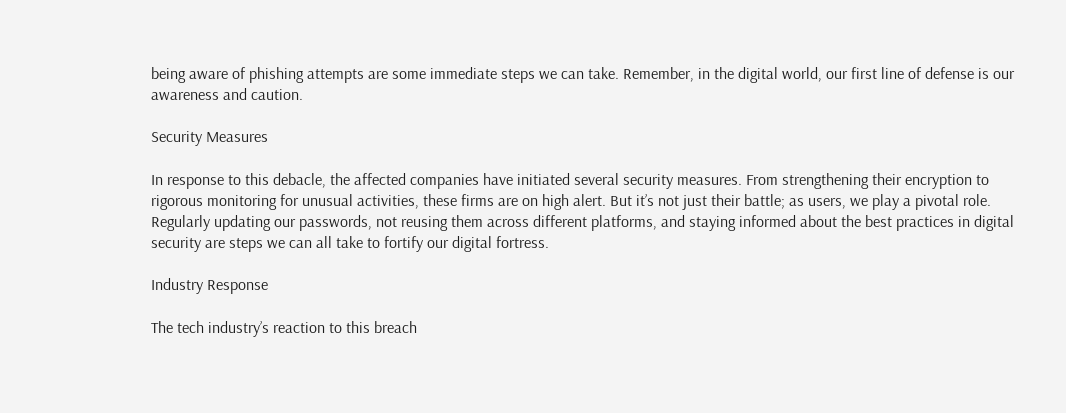being aware of phishing attempts are some immediate steps we can take. Remember, in the digital world, our first line of defense is our awareness and caution.

Security Measures

In response to this debacle, the affected companies have initiated several security measures. From strengthening their encryption to rigorous monitoring for unusual activities, these firms are on high alert. But it’s not just their battle; as users, we play a pivotal role. Regularly updating our passwords, not reusing them across different platforms, and staying informed about the best practices in digital security are steps we can all take to fortify our digital fortress.

Industry Response

The tech industry’s reaction to this breach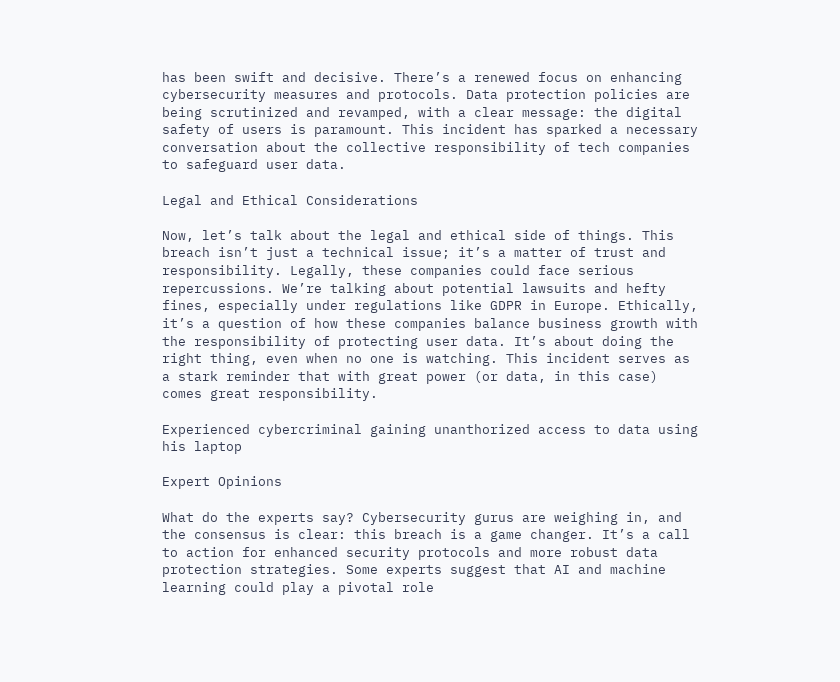has been swift and decisive. There’s a renewed focus on enhancing cybersecurity measures and protocols. Data protection policies are being scrutinized and revamped, with a clear message: the digital safety of users is paramount. This incident has sparked a necessary conversation about the collective responsibility of tech companies to safeguard user data.

Legal and Ethical Considerations

Now, let’s talk about the legal and ethical side of things. This breach isn’t just a technical issue; it’s a matter of trust and responsibility. Legally, these companies could face serious repercussions. We’re talking about potential lawsuits and hefty fines, especially under regulations like GDPR in Europe. Ethically, it’s a question of how these companies balance business growth with the responsibility of protecting user data. It’s about doing the right thing, even when no one is watching. This incident serves as a stark reminder that with great power (or data, in this case) comes great responsibility.

Experienced cybercriminal gaining unanthorized access to data using his laptop

Expert Opinions

What do the experts say? Cybersecurity gurus are weighing in, and the consensus is clear: this breach is a game changer. It’s a call to action for enhanced security protocols and more robust data protection strategies. Some experts suggest that AI and machine learning could play a pivotal role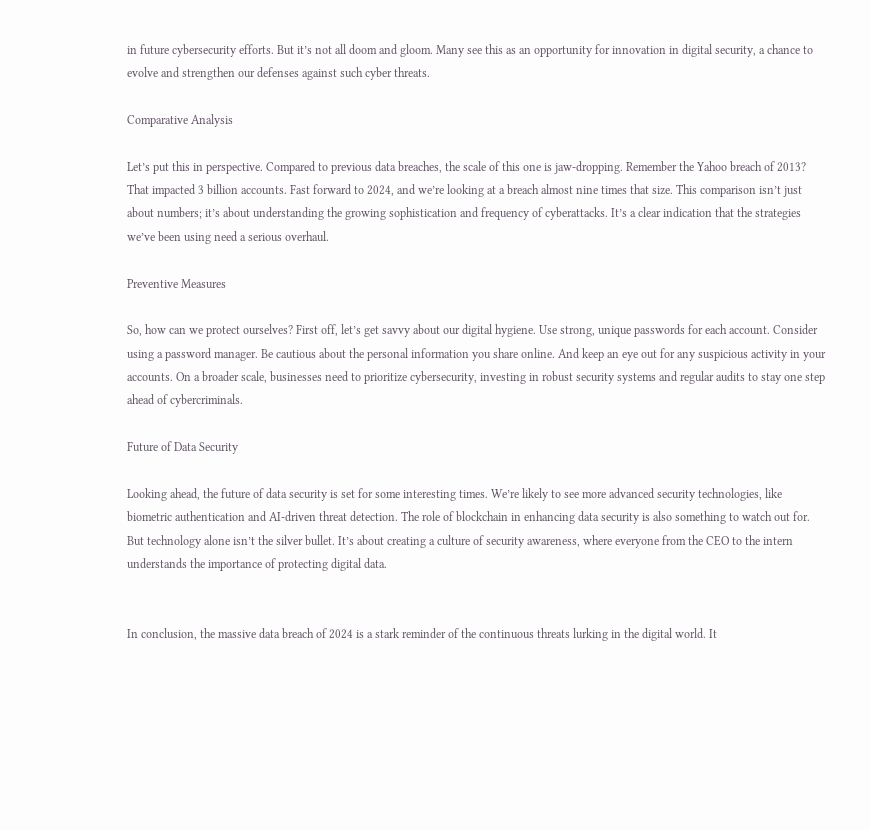in future cybersecurity efforts. But it’s not all doom and gloom. Many see this as an opportunity for innovation in digital security, a chance to evolve and strengthen our defenses against such cyber threats.

Comparative Analysis

Let’s put this in perspective. Compared to previous data breaches, the scale of this one is jaw-dropping. Remember the Yahoo breach of 2013? That impacted 3 billion accounts. Fast forward to 2024, and we’re looking at a breach almost nine times that size. This comparison isn’t just about numbers; it’s about understanding the growing sophistication and frequency of cyberattacks. It’s a clear indication that the strategies we’ve been using need a serious overhaul.

Preventive Measures

So, how can we protect ourselves? First off, let’s get savvy about our digital hygiene. Use strong, unique passwords for each account. Consider using a password manager. Be cautious about the personal information you share online. And keep an eye out for any suspicious activity in your accounts. On a broader scale, businesses need to prioritize cybersecurity, investing in robust security systems and regular audits to stay one step ahead of cybercriminals.

Future of Data Security

Looking ahead, the future of data security is set for some interesting times. We’re likely to see more advanced security technologies, like biometric authentication and AI-driven threat detection. The role of blockchain in enhancing data security is also something to watch out for. But technology alone isn’t the silver bullet. It’s about creating a culture of security awareness, where everyone from the CEO to the intern understands the importance of protecting digital data.


In conclusion, the massive data breach of 2024 is a stark reminder of the continuous threats lurking in the digital world. It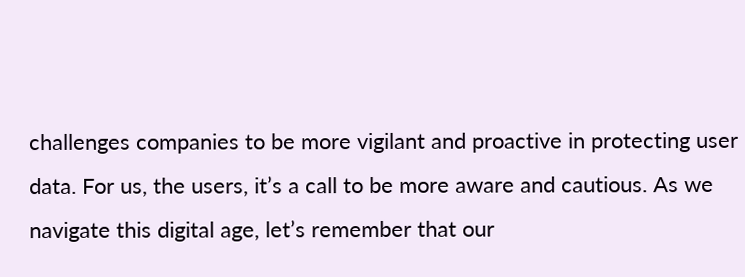challenges companies to be more vigilant and proactive in protecting user data. For us, the users, it’s a call to be more aware and cautious. As we navigate this digital age, let’s remember that our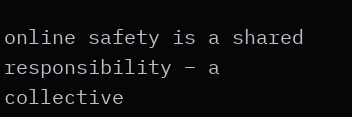online safety is a shared responsibility – a collective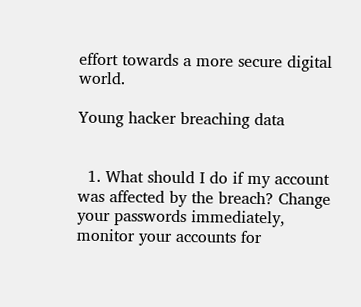effort towards a more secure digital world.

Young hacker breaching data


  1. What should I do if my account was affected by the breach? Change your passwords immediately, monitor your accounts for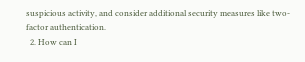suspicious activity, and consider additional security measures like two-factor authentication.
  2. How can I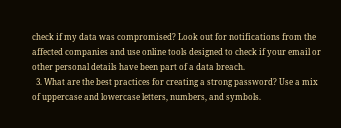check if my data was compromised? Look out for notifications from the affected companies and use online tools designed to check if your email or other personal details have been part of a data breach.
  3. What are the best practices for creating a strong password? Use a mix of uppercase and lowercase letters, numbers, and symbols.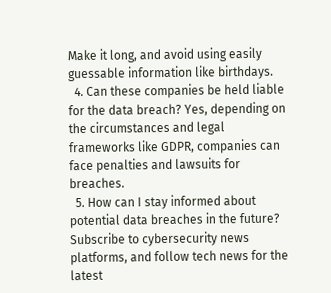Make it long, and avoid using easily guessable information like birthdays.
  4. Can these companies be held liable for the data breach? Yes, depending on the circumstances and legal frameworks like GDPR, companies can face penalties and lawsuits for breaches.
  5. How can I stay informed about potential data breaches in the future? Subscribe to cybersecurity news platforms, and follow tech news for the latest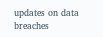updates on data breaches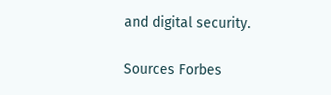and digital security.

Sources Forbes